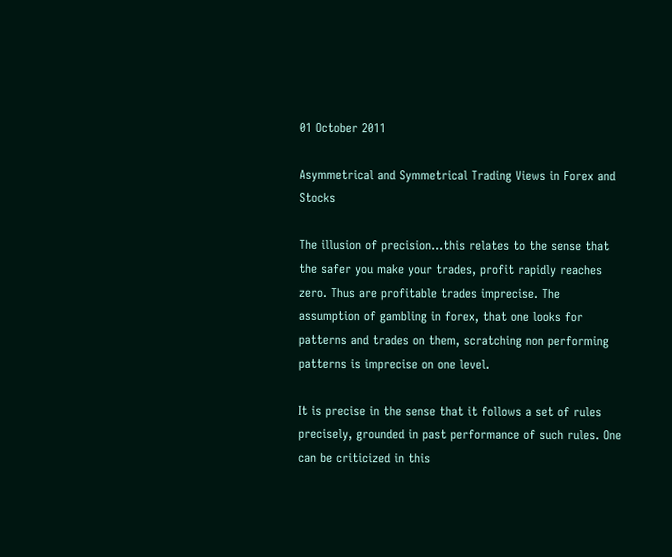01 October 2011

Asymmetrical and Symmetrical Trading Views in Forex and Stocks

The illusion of precision...this relates to the sense that the safer you make your trades, profit rapidly reaches zero. Thus are profitable trades imprecise. The assumption of gambling in forex, that one looks for patterns and trades on them, scratching non performing patterns is imprecise on one level.

It is precise in the sense that it follows a set of rules precisely, grounded in past performance of such rules. One can be criticized in this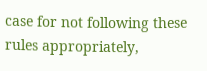case for not following these rules appropriately,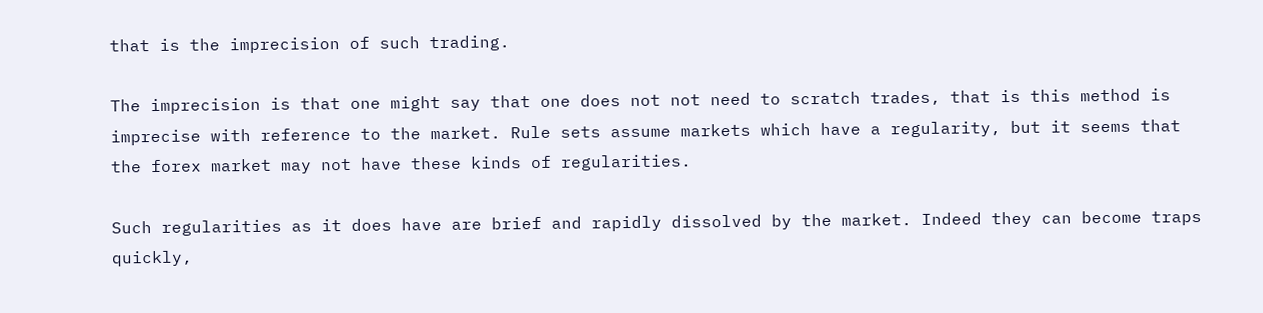that is the imprecision of such trading.

The imprecision is that one might say that one does not not need to scratch trades, that is this method is imprecise with reference to the market. Rule sets assume markets which have a regularity, but it seems that the forex market may not have these kinds of regularities.

Such regularities as it does have are brief and rapidly dissolved by the market. Indeed they can become traps quickly,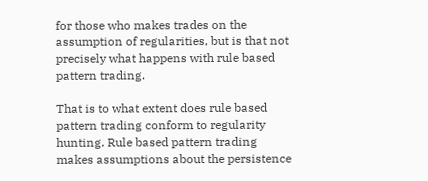for those who makes trades on the assumption of regularities, but is that not precisely what happens with rule based pattern trading.

That is to what extent does rule based pattern trading conform to regularity hunting. Rule based pattern trading makes assumptions about the persistence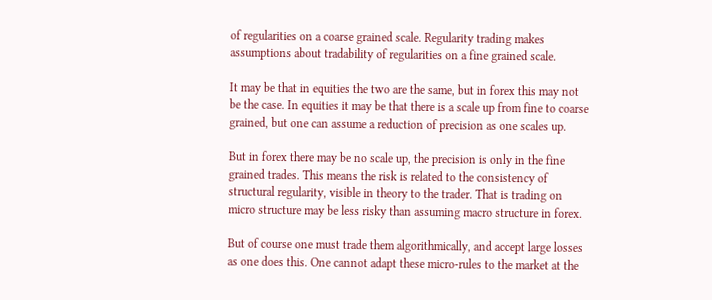of regularities on a coarse grained scale. Regularity trading makes assumptions about tradability of regularities on a fine grained scale.

It may be that in equities the two are the same, but in forex this may not be the case. In equities it may be that there is a scale up from fine to coarse grained, but one can assume a reduction of precision as one scales up.

But in forex there may be no scale up, the precision is only in the fine grained trades. This means the risk is related to the consistency of structural regularity, visible in theory to the trader. That is trading on micro structure may be less risky than assuming macro structure in forex.

But of course one must trade them algorithmically, and accept large losses as one does this. One cannot adapt these micro-rules to the market at the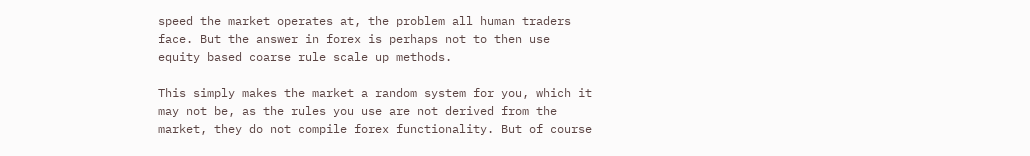speed the market operates at, the problem all human traders face. But the answer in forex is perhaps not to then use equity based coarse rule scale up methods.

This simply makes the market a random system for you, which it may not be, as the rules you use are not derived from the market, they do not compile forex functionality. But of course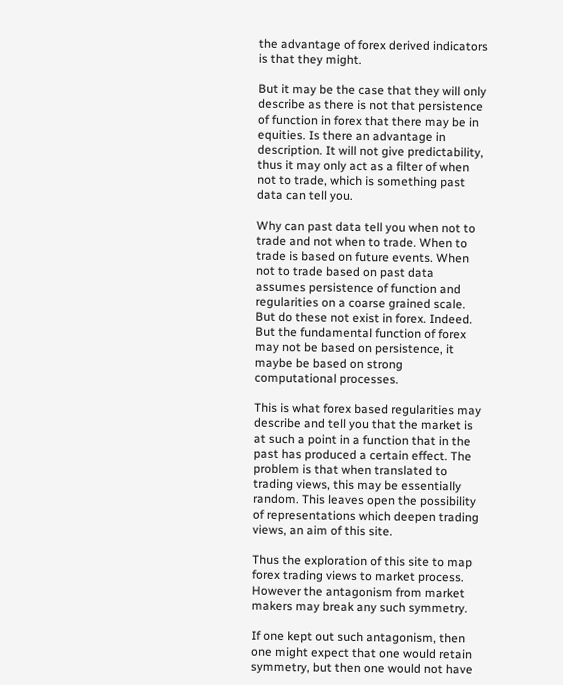the advantage of forex derived indicators is that they might.

But it may be the case that they will only describe as there is not that persistence of function in forex that there may be in equities. Is there an advantage in description. It will not give predictability, thus it may only act as a filter of when not to trade, which is something past data can tell you.

Why can past data tell you when not to trade and not when to trade. When to trade is based on future events. When not to trade based on past data assumes persistence of function and regularities on a coarse grained scale. But do these not exist in forex. Indeed. But the fundamental function of forex may not be based on persistence, it maybe be based on strong computational processes.

This is what forex based regularities may describe and tell you that the market is at such a point in a function that in the past has produced a certain effect. The problem is that when translated to trading views, this may be essentially random. This leaves open the possibility of representations which deepen trading views, an aim of this site.

Thus the exploration of this site to map forex trading views to market process. However the antagonism from market makers may break any such symmetry.

If one kept out such antagonism, then one might expect that one would retain symmetry, but then one would not have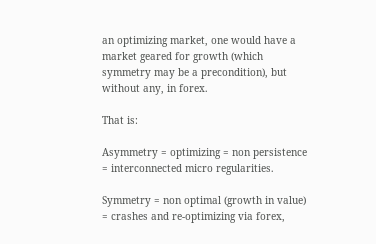an optimizing market, one would have a market geared for growth (which symmetry may be a precondition), but without any, in forex.

That is:

Asymmetry = optimizing = non persistence = interconnected micro regularities.

Symmetry = non optimal (growth in value) = crashes and re-optimizing via forex,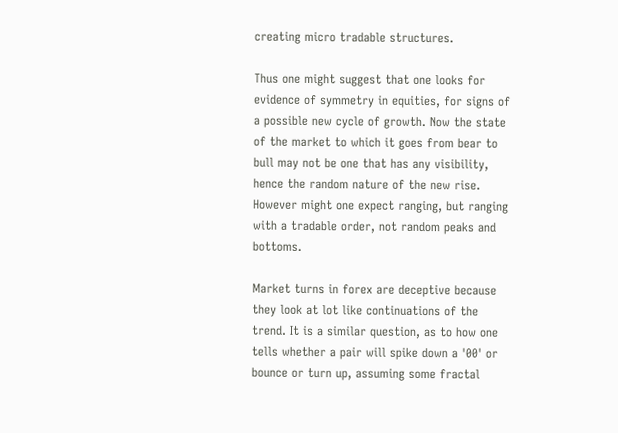creating micro tradable structures.

Thus one might suggest that one looks for evidence of symmetry in equities, for signs of a possible new cycle of growth. Now the state of the market to which it goes from bear to bull may not be one that has any visibility, hence the random nature of the new rise. However might one expect ranging, but ranging with a tradable order, not random peaks and bottoms.

Market turns in forex are deceptive because they look at lot like continuations of the trend. It is a similar question, as to how one tells whether a pair will spike down a '00' or bounce or turn up, assuming some fractal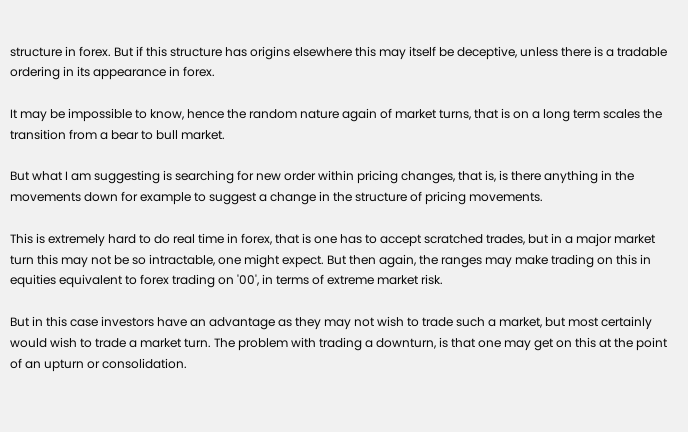structure in forex. But if this structure has origins elsewhere this may itself be deceptive, unless there is a tradable ordering in its appearance in forex.

It may be impossible to know, hence the random nature again of market turns, that is on a long term scales the transition from a bear to bull market.

But what I am suggesting is searching for new order within pricing changes, that is, is there anything in the movements down for example to suggest a change in the structure of pricing movements.

This is extremely hard to do real time in forex, that is one has to accept scratched trades, but in a major market turn this may not be so intractable, one might expect. But then again, the ranges may make trading on this in equities equivalent to forex trading on '00', in terms of extreme market risk.

But in this case investors have an advantage as they may not wish to trade such a market, but most certainly would wish to trade a market turn. The problem with trading a downturn, is that one may get on this at the point of an upturn or consolidation.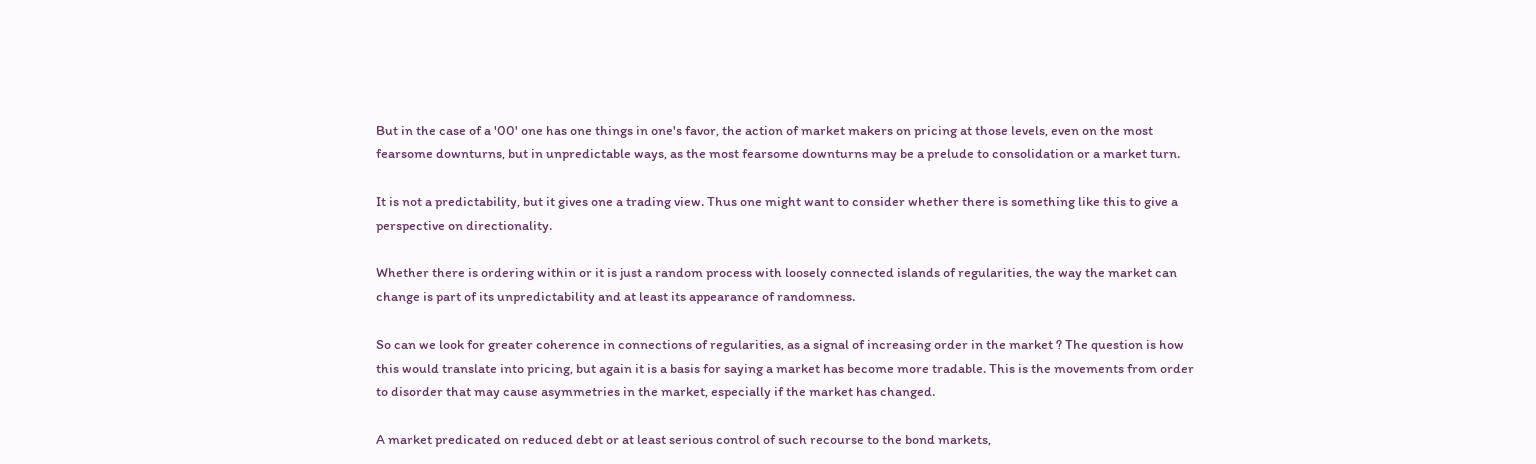But in the case of a '00' one has one things in one's favor, the action of market makers on pricing at those levels, even on the most fearsome downturns, but in unpredictable ways, as the most fearsome downturns may be a prelude to consolidation or a market turn.

It is not a predictability, but it gives one a trading view. Thus one might want to consider whether there is something like this to give a perspective on directionality.

Whether there is ordering within or it is just a random process with loosely connected islands of regularities, the way the market can change is part of its unpredictability and at least its appearance of randomness.

So can we look for greater coherence in connections of regularities, as a signal of increasing order in the market ? The question is how this would translate into pricing, but again it is a basis for saying a market has become more tradable. This is the movements from order to disorder that may cause asymmetries in the market, especially if the market has changed.

A market predicated on reduced debt or at least serious control of such recourse to the bond markets,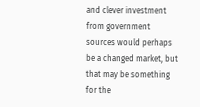and clever investment from government sources would perhaps be a changed market, but that may be something for the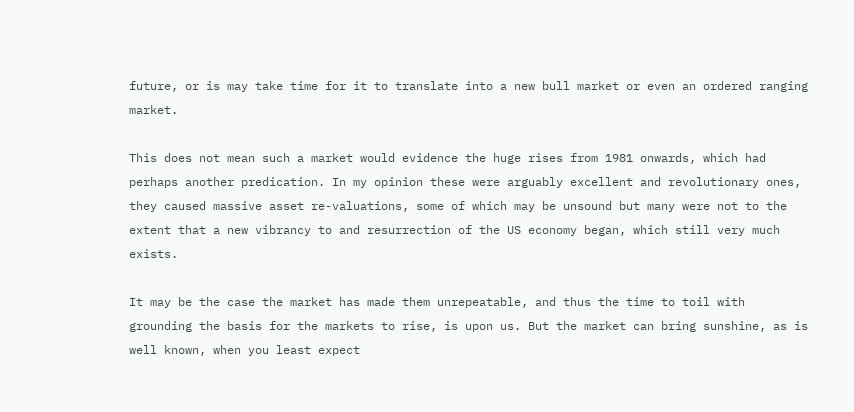future, or is may take time for it to translate into a new bull market or even an ordered ranging market.

This does not mean such a market would evidence the huge rises from 1981 onwards, which had perhaps another predication. In my opinion these were arguably excellent and revolutionary ones, they caused massive asset re-valuations, some of which may be unsound but many were not to the extent that a new vibrancy to and resurrection of the US economy began, which still very much exists.

It may be the case the market has made them unrepeatable, and thus the time to toil with grounding the basis for the markets to rise, is upon us. But the market can bring sunshine, as is well known, when you least expect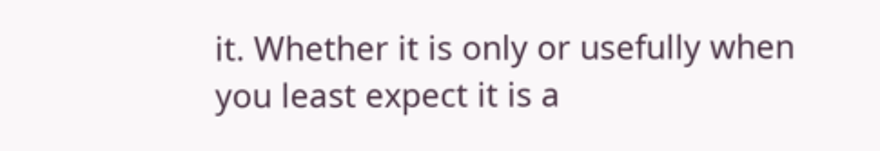it. Whether it is only or usefully when you least expect it is a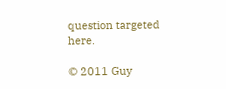question targeted here.

© 2011 Guy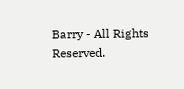Barry - All Rights Reserved.